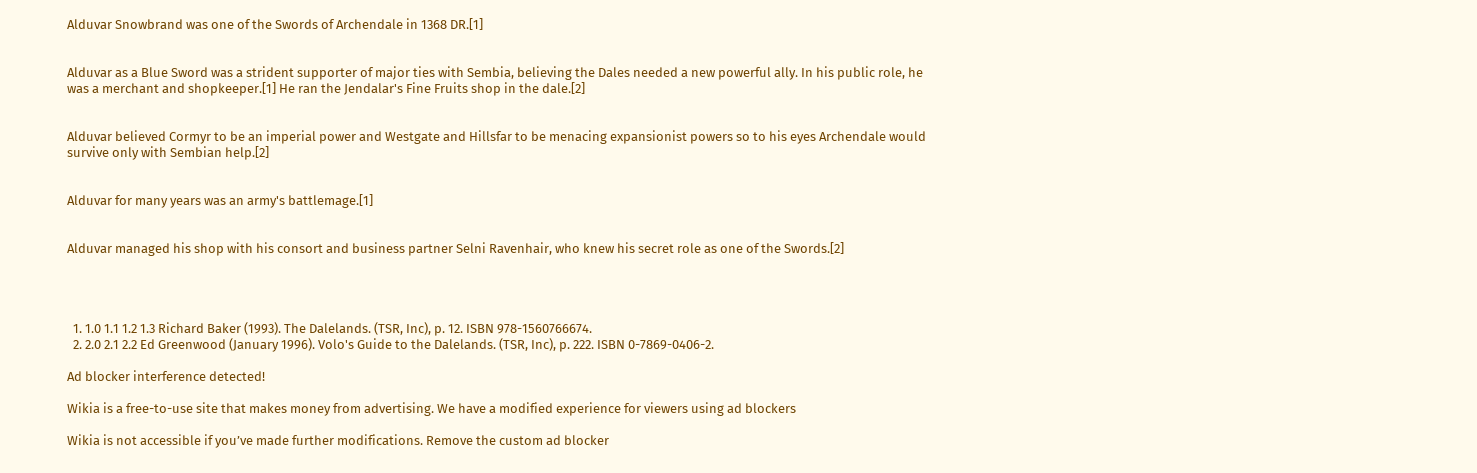Alduvar Snowbrand was one of the Swords of Archendale in 1368 DR.[1]


Alduvar as a Blue Sword was a strident supporter of major ties with Sembia, believing the Dales needed a new powerful ally. In his public role, he was a merchant and shopkeeper.[1] He ran the Jendalar's Fine Fruits shop in the dale.[2]


Alduvar believed Cormyr to be an imperial power and Westgate and Hillsfar to be menacing expansionist powers so to his eyes Archendale would survive only with Sembian help.[2]


Alduvar for many years was an army's battlemage.[1]


Alduvar managed his shop with his consort and business partner Selni Ravenhair, who knew his secret role as one of the Swords.[2]




  1. 1.0 1.1 1.2 1.3 Richard Baker (1993). The Dalelands. (TSR, Inc), p. 12. ISBN 978-1560766674.
  2. 2.0 2.1 2.2 Ed Greenwood (January 1996). Volo's Guide to the Dalelands. (TSR, Inc), p. 222. ISBN 0-7869-0406-2.

Ad blocker interference detected!

Wikia is a free-to-use site that makes money from advertising. We have a modified experience for viewers using ad blockers

Wikia is not accessible if you’ve made further modifications. Remove the custom ad blocker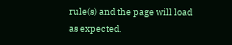rule(s) and the page will load as expected.